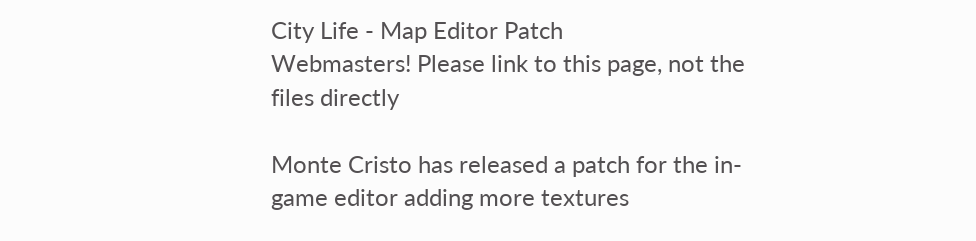City Life - Map Editor Patch
Webmasters! Please link to this page, not the files directly

Monte Cristo has released a patch for the in-game editor adding more textures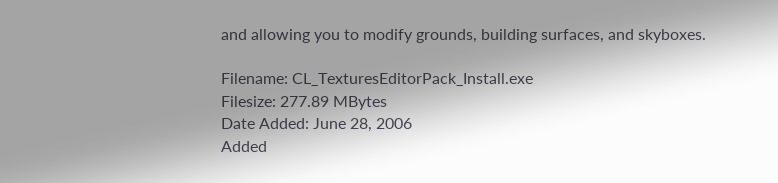and allowing you to modify grounds, building surfaces, and skyboxes.

Filename: CL_TexturesEditorPack_Install.exe
Filesize: 277.89 MBytes
Date Added: June 28, 2006
Added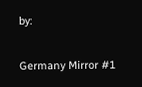by:

Germany Mirror #1